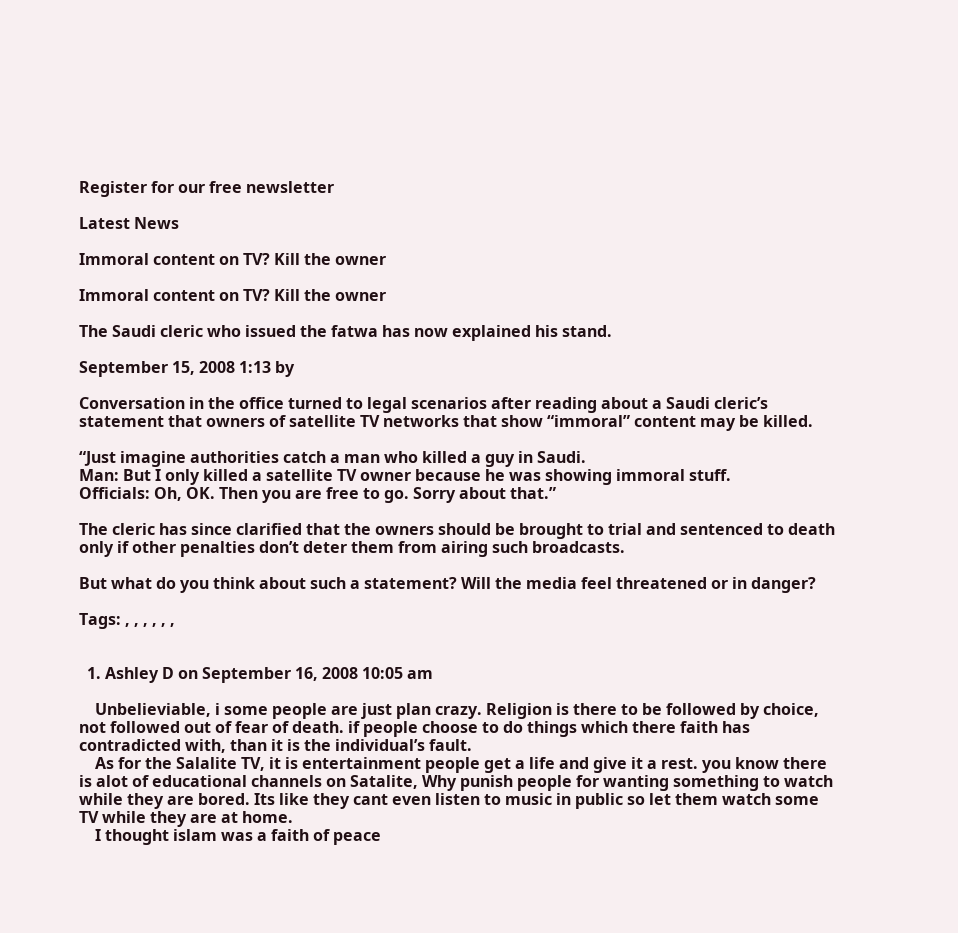Register for our free newsletter

Latest News

Immoral content on TV? Kill the owner

Immoral content on TV? Kill the owner

The Saudi cleric who issued the fatwa has now explained his stand.

September 15, 2008 1:13 by

Conversation in the office turned to legal scenarios after reading about a Saudi cleric’s statement that owners of satellite TV networks that show “immoral” content may be killed.

“Just imagine authorities catch a man who killed a guy in Saudi.
Man: But I only killed a satellite TV owner because he was showing immoral stuff.
Officials: Oh, OK. Then you are free to go. Sorry about that.”

The cleric has since clarified that the owners should be brought to trial and sentenced to death only if other penalties don’t deter them from airing such broadcasts.

But what do you think about such a statement? Will the media feel threatened or in danger?

Tags: , , , , , ,


  1. Ashley D on September 16, 2008 10:05 am

    Unbelieviable, i some people are just plan crazy. Religion is there to be followed by choice, not followed out of fear of death. if people choose to do things which there faith has contradicted with, than it is the individual’s fault.
    As for the Salalite TV, it is entertainment people get a life and give it a rest. you know there is alot of educational channels on Satalite, Why punish people for wanting something to watch while they are bored. Its like they cant even listen to music in public so let them watch some TV while they are at home.
    I thought islam was a faith of peace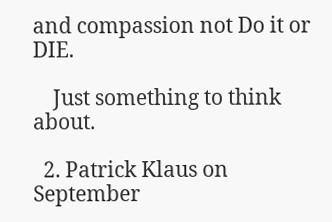and compassion not Do it or DIE.

    Just something to think about.

  2. Patrick Klaus on September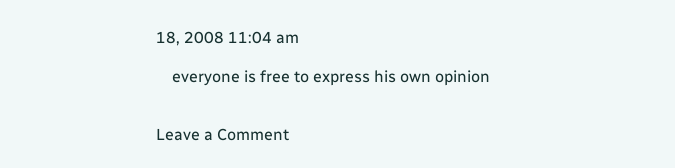18, 2008 11:04 am

    everyone is free to express his own opinion


Leave a Comment